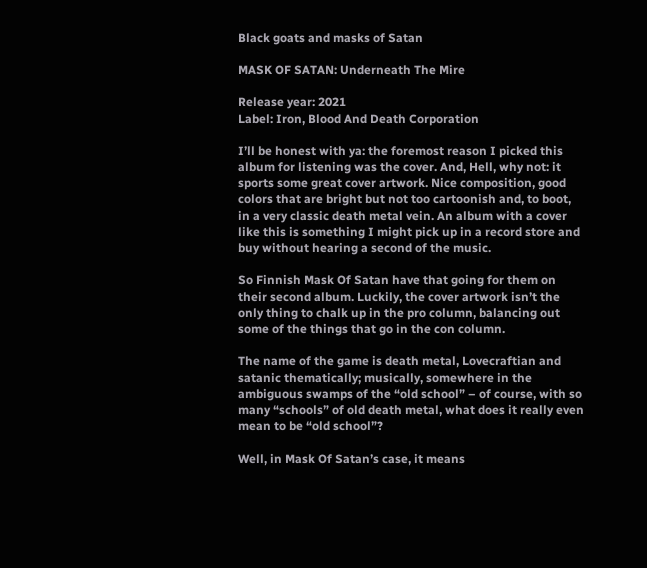Black goats and masks of Satan

MASK OF SATAN: Underneath The Mire

Release year: 2021
Label: Iron, Blood And Death Corporation

I’ll be honest with ya: the foremost reason I picked this album for listening was the cover. And, Hell, why not: it sports some great cover artwork. Nice composition, good colors that are bright but not too cartoonish and, to boot, in a very classic death metal vein. An album with a cover like this is something I might pick up in a record store and buy without hearing a second of the music.

So Finnish Mask Of Satan have that going for them on their second album. Luckily, the cover artwork isn’t the only thing to chalk up in the pro column, balancing out some of the things that go in the con column.

The name of the game is death metal, Lovecraftian and satanic thematically; musically, somewhere in the ambiguous swamps of the “old school” – of course, with so many “schools” of old death metal, what does it really even mean to be “old school”?

Well, in Mask Of Satan’s case, it means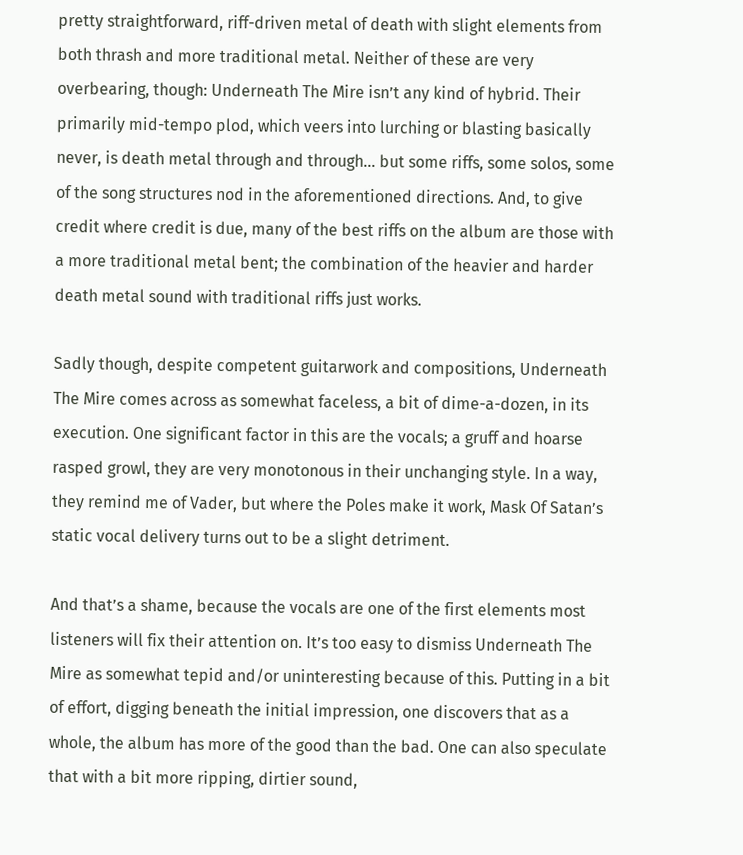pretty straightforward, riff-driven metal of death with slight elements from both thrash and more traditional metal. Neither of these are very overbearing, though: Underneath The Mire isn’t any kind of hybrid. Their primarily mid-tempo plod, which veers into lurching or blasting basically never, is death metal through and through… but some riffs, some solos, some of the song structures nod in the aforementioned directions. And, to give credit where credit is due, many of the best riffs on the album are those with a more traditional metal bent; the combination of the heavier and harder death metal sound with traditional riffs just works.

Sadly though, despite competent guitarwork and compositions, Underneath The Mire comes across as somewhat faceless, a bit of dime-a-dozen, in its execution. One significant factor in this are the vocals; a gruff and hoarse rasped growl, they are very monotonous in their unchanging style. In a way, they remind me of Vader, but where the Poles make it work, Mask Of Satan’s static vocal delivery turns out to be a slight detriment.

And that’s a shame, because the vocals are one of the first elements most listeners will fix their attention on. It’s too easy to dismiss Underneath The Mire as somewhat tepid and/or uninteresting because of this. Putting in a bit of effort, digging beneath the initial impression, one discovers that as a whole, the album has more of the good than the bad. One can also speculate that with a bit more ripping, dirtier sound,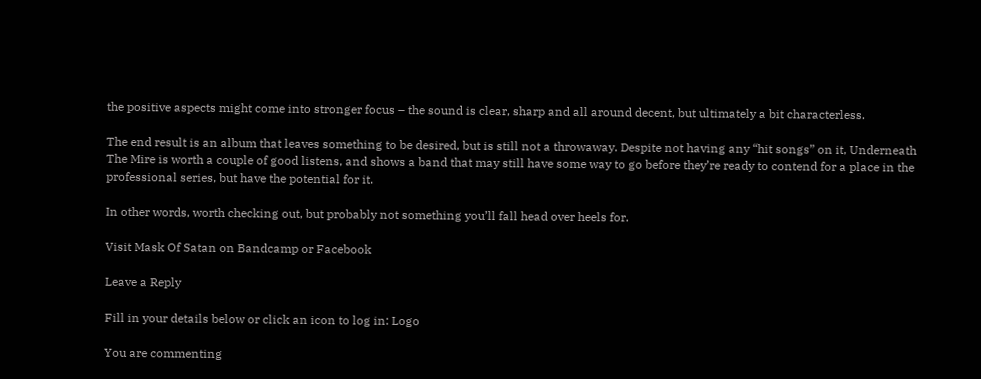the positive aspects might come into stronger focus – the sound is clear, sharp and all around decent, but ultimately a bit characterless.

The end result is an album that leaves something to be desired, but is still not a throwaway. Despite not having any “hit songs” on it, Underneath The Mire is worth a couple of good listens, and shows a band that may still have some way to go before they’re ready to contend for a place in the professional series, but have the potential for it.

In other words, worth checking out, but probably not something you’ll fall head over heels for.

Visit Mask Of Satan on Bandcamp or Facebook

Leave a Reply

Fill in your details below or click an icon to log in: Logo

You are commenting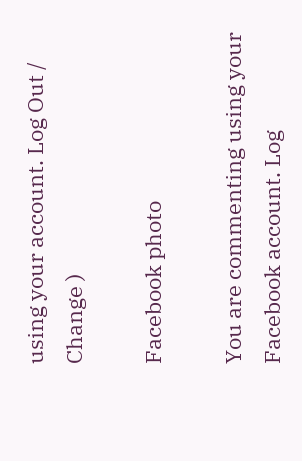using your account. Log Out /  Change )

Facebook photo

You are commenting using your Facebook account. Log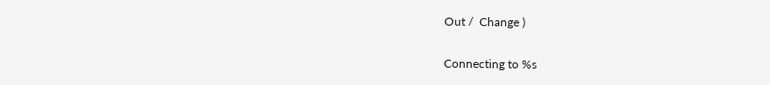Out /  Change )

Connecting to %s